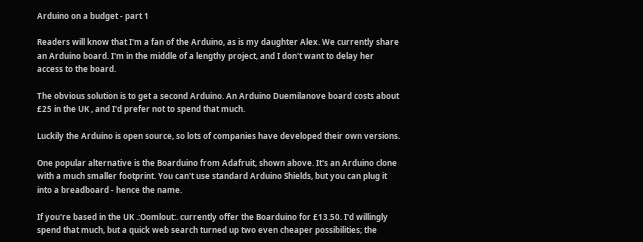Arduino on a budget - part 1

Readers will know that I'm a fan of the Arduino, as is my daughter Alex. We currently share an Arduino board. I'm in the middle of a lengthy project, and I don't want to delay her access to the board.

The obvious solution is to get a second Arduino. An Arduino Duemilanove board costs about £25 in the UK , and I'd prefer not to spend that much.

Luckily the Arduino is open source, so lots of companies have developed their own versions.

One popular alternative is the Boarduino from Adafruit, shown above. It's an Arduino clone with a much smaller footprint. You can't use standard Arduino Shields, but you can plug it into a breadboard - hence the name.

If you're based in the UK .:Oomlout:. currently offer the Boarduino for £13.50. I'd willingly spend that much, but a quick web search turned up two even cheaper possibilities; the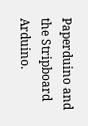Paperduino and the Stripboard Arduino.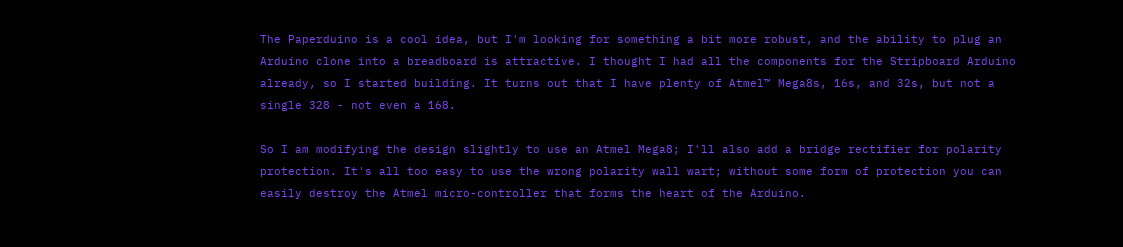The Paperduino is a cool idea, but I'm looking for something a bit more robust, and the ability to plug an Arduino clone into a breadboard is attractive. I thought I had all the components for the Stripboard Arduino already, so I started building. It turns out that I have plenty of Atmel™ Mega8s, 16s, and 32s, but not a single 328 - not even a 168.

So I am modifying the design slightly to use an Atmel Mega8; I'll also add a bridge rectifier for polarity protection. It's all too easy to use the wrong polarity wall wart; without some form of protection you can easily destroy the Atmel micro-controller that forms the heart of the Arduino.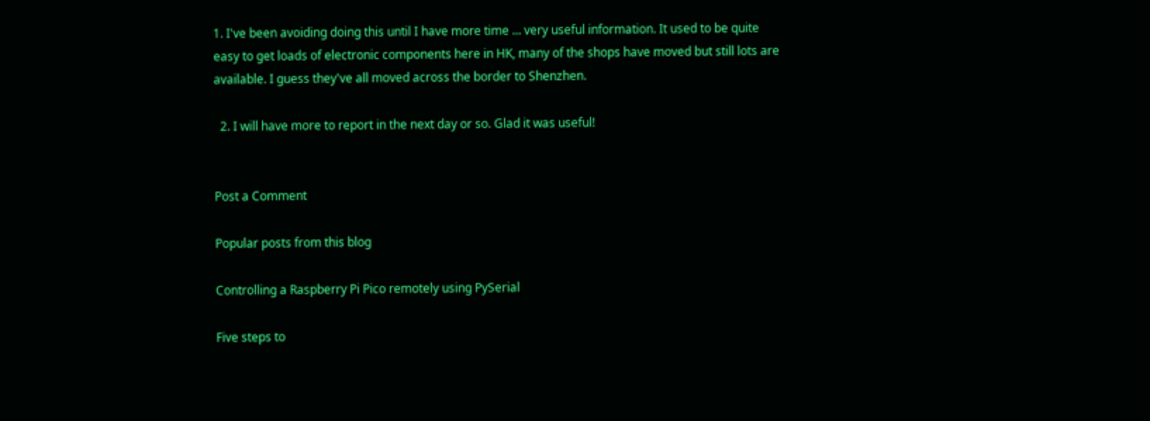1. I've been avoiding doing this until I have more time ... very useful information. It used to be quite easy to get loads of electronic components here in HK, many of the shops have moved but still lots are available. I guess they've all moved across the border to Shenzhen.

  2. I will have more to report in the next day or so. Glad it was useful!


Post a Comment

Popular posts from this blog

Controlling a Raspberry Pi Pico remotely using PySerial

Five steps to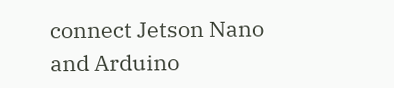connect Jetson Nano and Arduino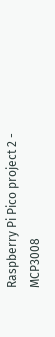Raspberry Pi Pico project 2 - MCP3008